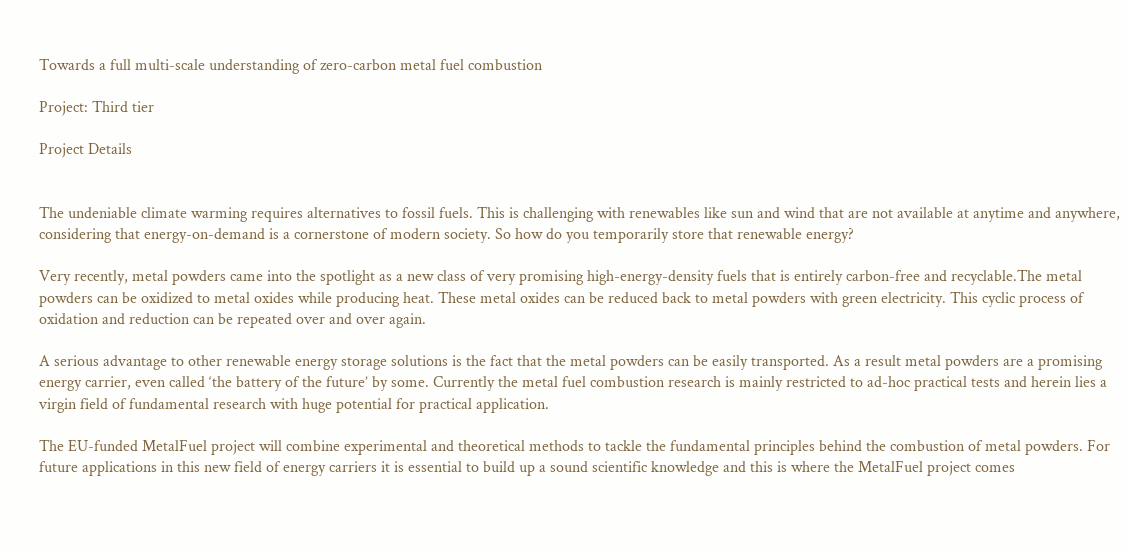Towards a full multi-scale understanding of zero-carbon metal fuel combustion

Project: Third tier

Project Details


The undeniable climate warming requires alternatives to fossil fuels. This is challenging with renewables like sun and wind that are not available at anytime and anywhere, considering that energy-on-demand is a cornerstone of modern society. So how do you temporarily store that renewable energy?

Very recently, metal powders came into the spotlight as a new class of very promising high-energy-density fuels that is entirely carbon-free and recyclable.The metal powders can be oxidized to metal oxides while producing heat. These metal oxides can be reduced back to metal powders with green electricity. This cyclic process of oxidation and reduction can be repeated over and over again.

A serious advantage to other renewable energy storage solutions is the fact that the metal powders can be easily transported. As a result metal powders are a promising energy carrier, even called ‘the battery of the future’ by some. Currently the metal fuel combustion research is mainly restricted to ad-hoc practical tests and herein lies a virgin field of fundamental research with huge potential for practical application.

The EU-funded MetalFuel project will combine experimental and theoretical methods to tackle the fundamental principles behind the combustion of metal powders. For future applications in this new field of energy carriers it is essential to build up a sound scientific knowledge and this is where the MetalFuel project comes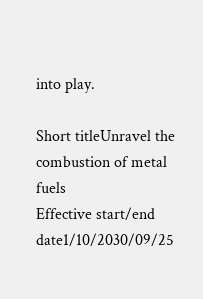into play.

Short titleUnravel the combustion of metal fuels
Effective start/end date1/10/2030/09/25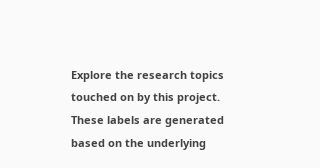Explore the research topics touched on by this project. These labels are generated based on the underlying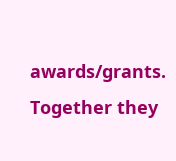awards/grants. Together they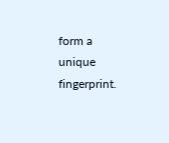form a unique fingerprint.